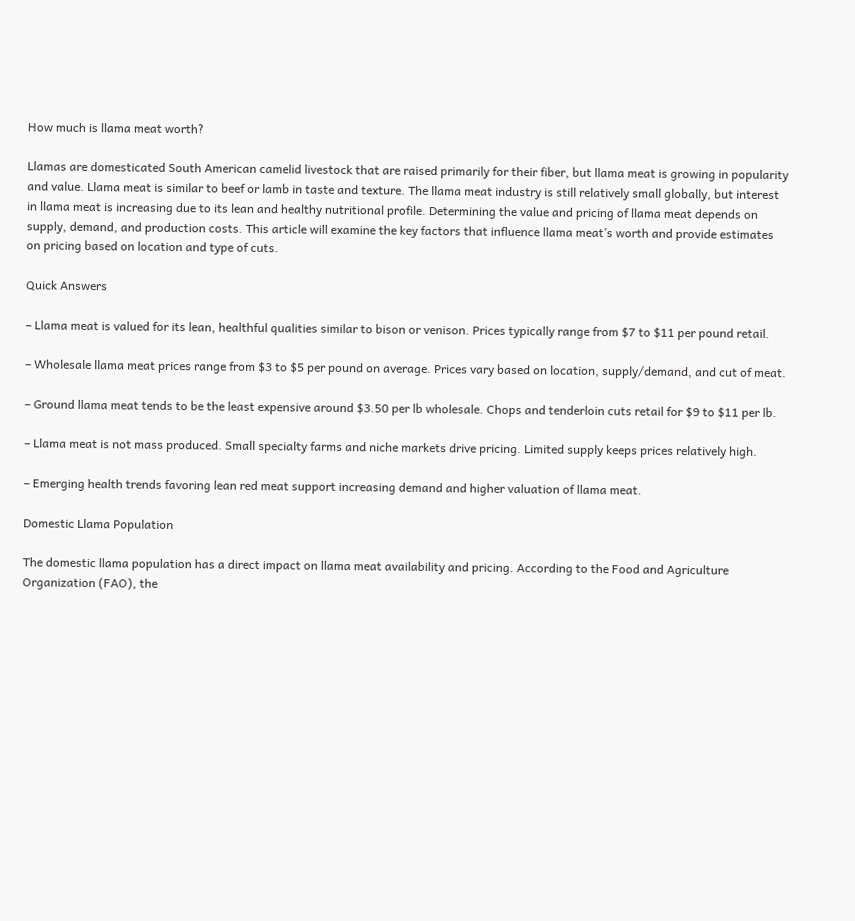How much is llama meat worth?

Llamas are domesticated South American camelid livestock that are raised primarily for their fiber, but llama meat is growing in popularity and value. Llama meat is similar to beef or lamb in taste and texture. The llama meat industry is still relatively small globally, but interest in llama meat is increasing due to its lean and healthy nutritional profile. Determining the value and pricing of llama meat depends on supply, demand, and production costs. This article will examine the key factors that influence llama meat’s worth and provide estimates on pricing based on location and type of cuts.

Quick Answers

– Llama meat is valued for its lean, healthful qualities similar to bison or venison. Prices typically range from $7 to $11 per pound retail.

– Wholesale llama meat prices range from $3 to $5 per pound on average. Prices vary based on location, supply/demand, and cut of meat.

– Ground llama meat tends to be the least expensive around $3.50 per lb wholesale. Chops and tenderloin cuts retail for $9 to $11 per lb.

– Llama meat is not mass produced. Small specialty farms and niche markets drive pricing. Limited supply keeps prices relatively high.

– Emerging health trends favoring lean red meat support increasing demand and higher valuation of llama meat.

Domestic Llama Population

The domestic llama population has a direct impact on llama meat availability and pricing. According to the Food and Agriculture Organization (FAO), the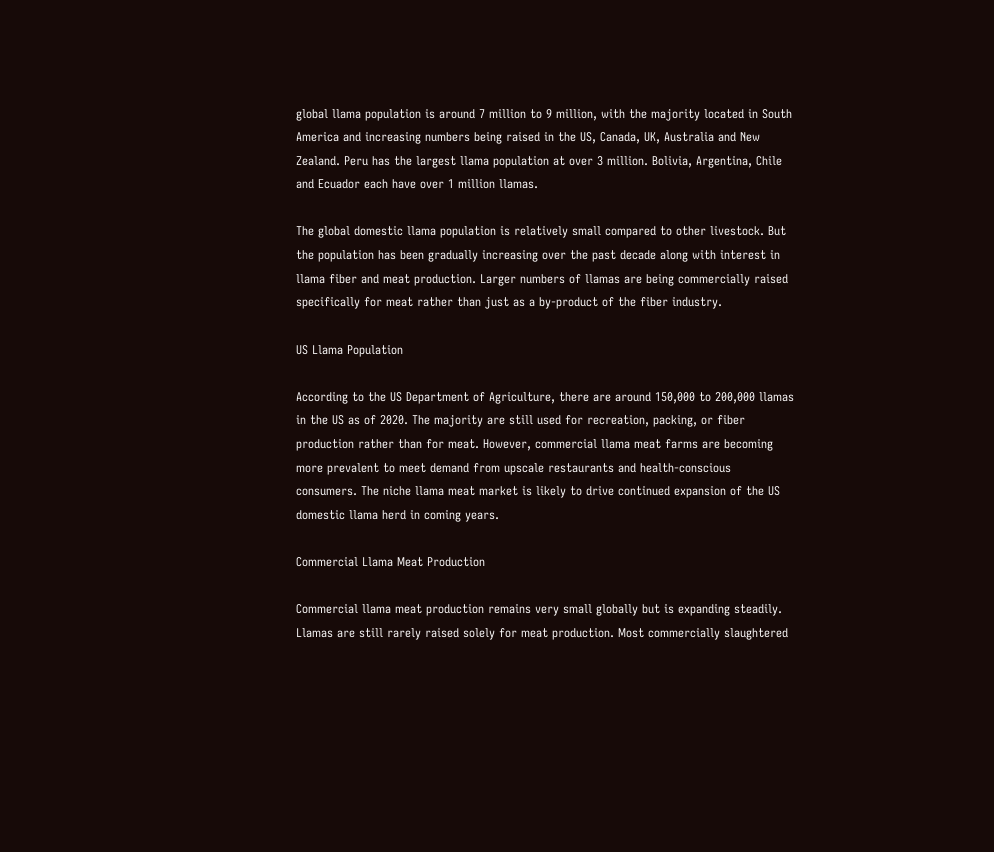global llama population is around 7 million to 9 million, with the majority located in South America and increasing numbers being raised in the US, Canada, UK, Australia and New Zealand. Peru has the largest llama population at over 3 million. Bolivia, Argentina, Chile and Ecuador each have over 1 million llamas.

The global domestic llama population is relatively small compared to other livestock. But the population has been gradually increasing over the past decade along with interest in llama fiber and meat production. Larger numbers of llamas are being commercially raised specifically for meat rather than just as a by-product of the fiber industry.

US Llama Population

According to the US Department of Agriculture, there are around 150,000 to 200,000 llamas in the US as of 2020. The majority are still used for recreation, packing, or fiber production rather than for meat. However, commercial llama meat farms are becoming more prevalent to meet demand from upscale restaurants and health-conscious consumers. The niche llama meat market is likely to drive continued expansion of the US domestic llama herd in coming years.

Commercial Llama Meat Production

Commercial llama meat production remains very small globally but is expanding steadily. Llamas are still rarely raised solely for meat production. Most commercially slaughtered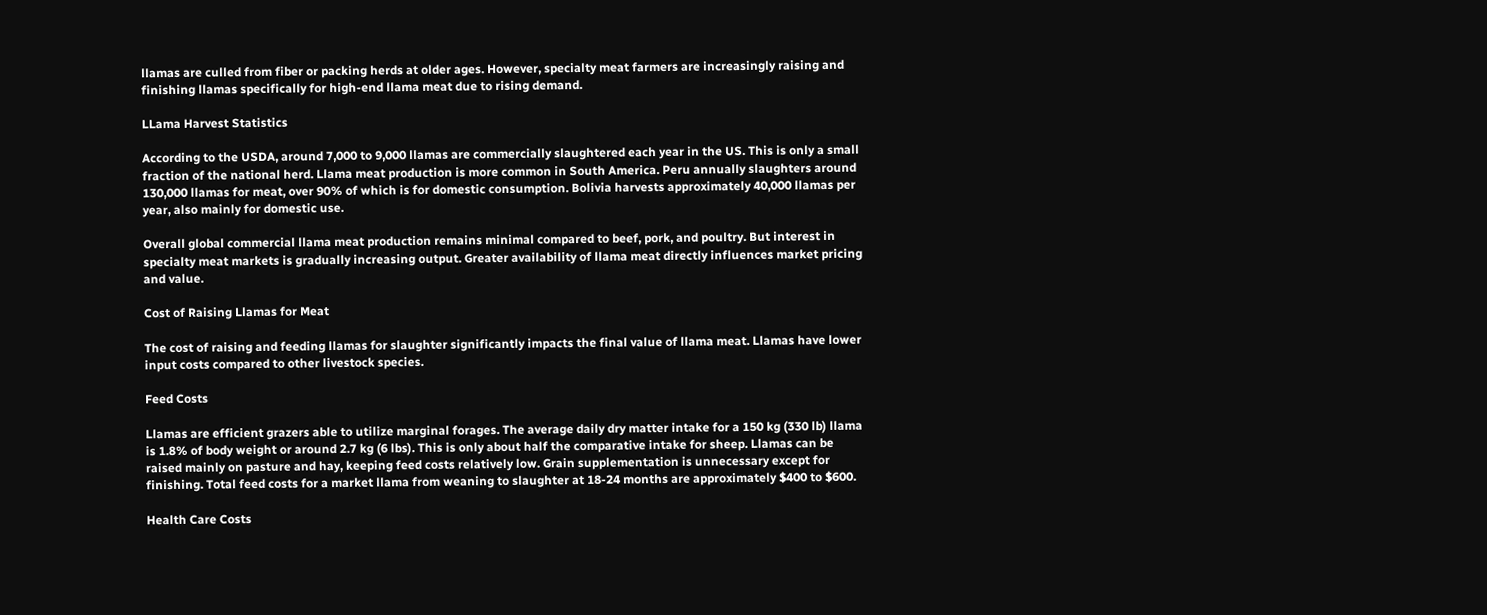llamas are culled from fiber or packing herds at older ages. However, specialty meat farmers are increasingly raising and finishing llamas specifically for high-end llama meat due to rising demand.

LLama Harvest Statistics

According to the USDA, around 7,000 to 9,000 llamas are commercially slaughtered each year in the US. This is only a small fraction of the national herd. Llama meat production is more common in South America. Peru annually slaughters around 130,000 llamas for meat, over 90% of which is for domestic consumption. Bolivia harvests approximately 40,000 llamas per year, also mainly for domestic use.

Overall global commercial llama meat production remains minimal compared to beef, pork, and poultry. But interest in specialty meat markets is gradually increasing output. Greater availability of llama meat directly influences market pricing and value.

Cost of Raising Llamas for Meat

The cost of raising and feeding llamas for slaughter significantly impacts the final value of llama meat. Llamas have lower input costs compared to other livestock species.

Feed Costs

Llamas are efficient grazers able to utilize marginal forages. The average daily dry matter intake for a 150 kg (330 lb) llama is 1.8% of body weight or around 2.7 kg (6 lbs). This is only about half the comparative intake for sheep. Llamas can be raised mainly on pasture and hay, keeping feed costs relatively low. Grain supplementation is unnecessary except for finishing. Total feed costs for a market llama from weaning to slaughter at 18-24 months are approximately $400 to $600.

Health Care Costs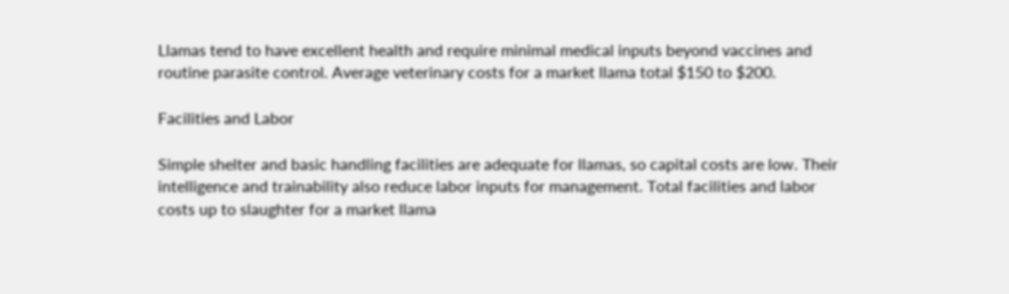Llamas tend to have excellent health and require minimal medical inputs beyond vaccines and routine parasite control. Average veterinary costs for a market llama total $150 to $200.

Facilities and Labor

Simple shelter and basic handling facilities are adequate for llamas, so capital costs are low. Their intelligence and trainability also reduce labor inputs for management. Total facilities and labor costs up to slaughter for a market llama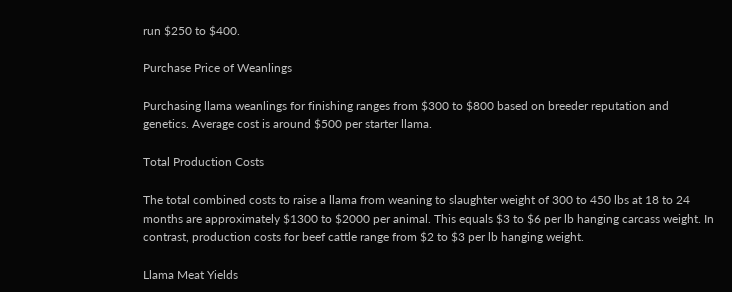run $250 to $400.

Purchase Price of Weanlings

Purchasing llama weanlings for finishing ranges from $300 to $800 based on breeder reputation and genetics. Average cost is around $500 per starter llama.

Total Production Costs

The total combined costs to raise a llama from weaning to slaughter weight of 300 to 450 lbs at 18 to 24 months are approximately $1300 to $2000 per animal. This equals $3 to $6 per lb hanging carcass weight. In contrast, production costs for beef cattle range from $2 to $3 per lb hanging weight.

Llama Meat Yields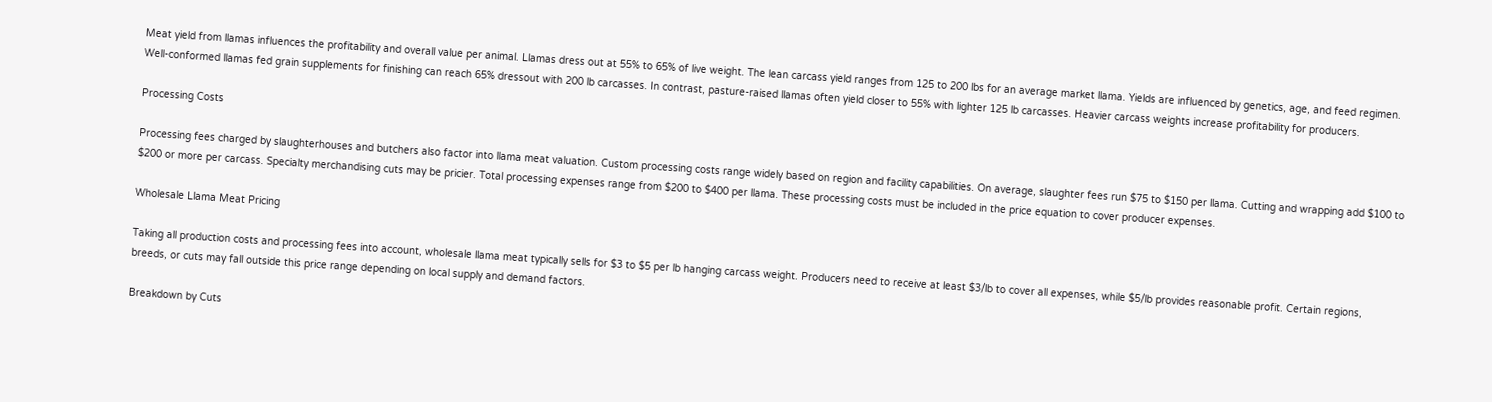Meat yield from llamas influences the profitability and overall value per animal. Llamas dress out at 55% to 65% of live weight. The lean carcass yield ranges from 125 to 200 lbs for an average market llama. Yields are influenced by genetics, age, and feed regimen. Well-conformed llamas fed grain supplements for finishing can reach 65% dressout with 200 lb carcasses. In contrast, pasture-raised llamas often yield closer to 55% with lighter 125 lb carcasses. Heavier carcass weights increase profitability for producers.

Processing Costs

Processing fees charged by slaughterhouses and butchers also factor into llama meat valuation. Custom processing costs range widely based on region and facility capabilities. On average, slaughter fees run $75 to $150 per llama. Cutting and wrapping add $100 to $200 or more per carcass. Specialty merchandising cuts may be pricier. Total processing expenses range from $200 to $400 per llama. These processing costs must be included in the price equation to cover producer expenses.

Wholesale Llama Meat Pricing

Taking all production costs and processing fees into account, wholesale llama meat typically sells for $3 to $5 per lb hanging carcass weight. Producers need to receive at least $3/lb to cover all expenses, while $5/lb provides reasonable profit. Certain regions, breeds, or cuts may fall outside this price range depending on local supply and demand factors.

Breakdown by Cuts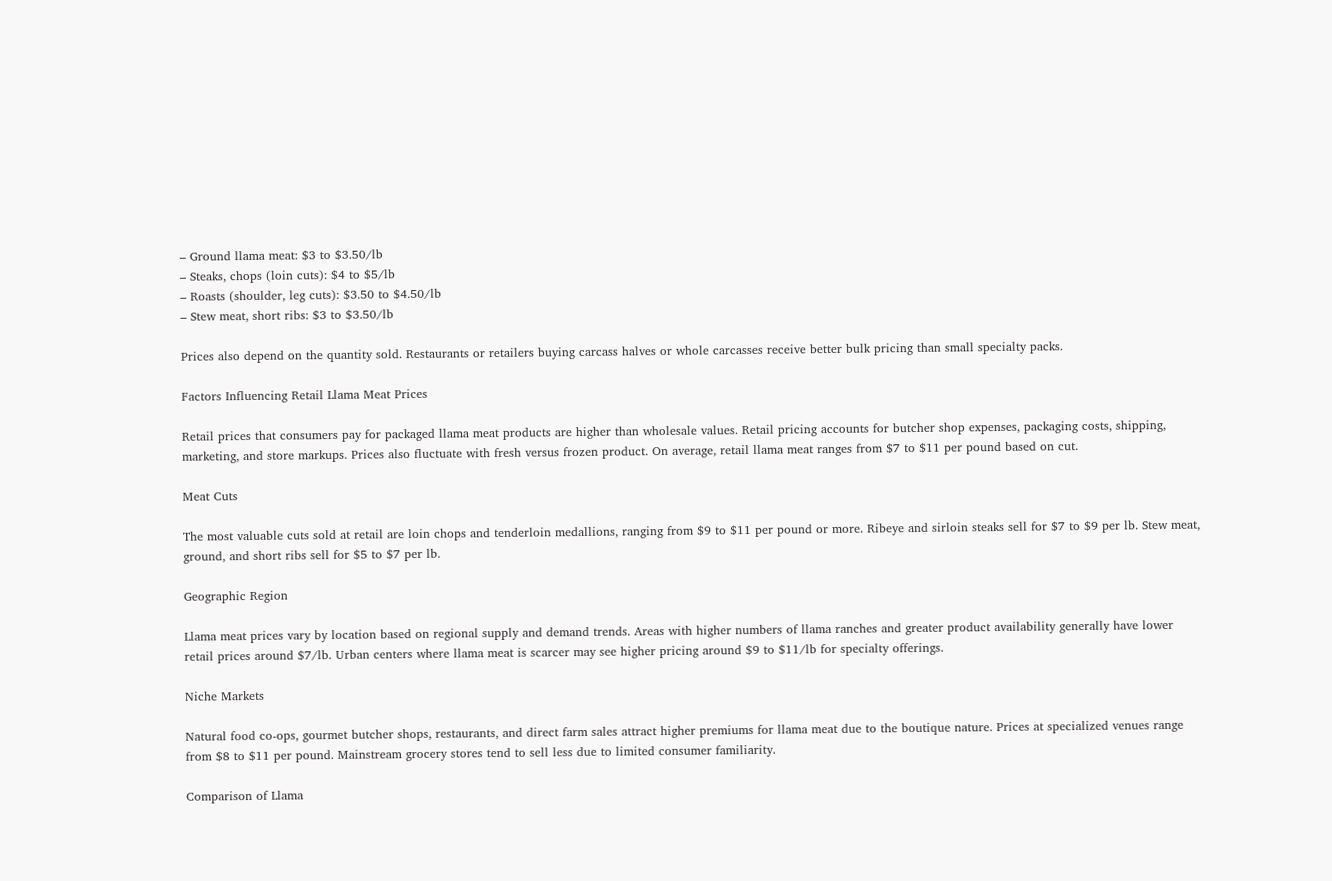– Ground llama meat: $3 to $3.50/lb
– Steaks, chops (loin cuts): $4 to $5/lb
– Roasts (shoulder, leg cuts): $3.50 to $4.50/lb
– Stew meat, short ribs: $3 to $3.50/lb

Prices also depend on the quantity sold. Restaurants or retailers buying carcass halves or whole carcasses receive better bulk pricing than small specialty packs.

Factors Influencing Retail Llama Meat Prices

Retail prices that consumers pay for packaged llama meat products are higher than wholesale values. Retail pricing accounts for butcher shop expenses, packaging costs, shipping, marketing, and store markups. Prices also fluctuate with fresh versus frozen product. On average, retail llama meat ranges from $7 to $11 per pound based on cut.

Meat Cuts

The most valuable cuts sold at retail are loin chops and tenderloin medallions, ranging from $9 to $11 per pound or more. Ribeye and sirloin steaks sell for $7 to $9 per lb. Stew meat, ground, and short ribs sell for $5 to $7 per lb.

Geographic Region

Llama meat prices vary by location based on regional supply and demand trends. Areas with higher numbers of llama ranches and greater product availability generally have lower retail prices around $7/lb. Urban centers where llama meat is scarcer may see higher pricing around $9 to $11/lb for specialty offerings.

Niche Markets

Natural food co-ops, gourmet butcher shops, restaurants, and direct farm sales attract higher premiums for llama meat due to the boutique nature. Prices at specialized venues range from $8 to $11 per pound. Mainstream grocery stores tend to sell less due to limited consumer familiarity.

Comparison of Llama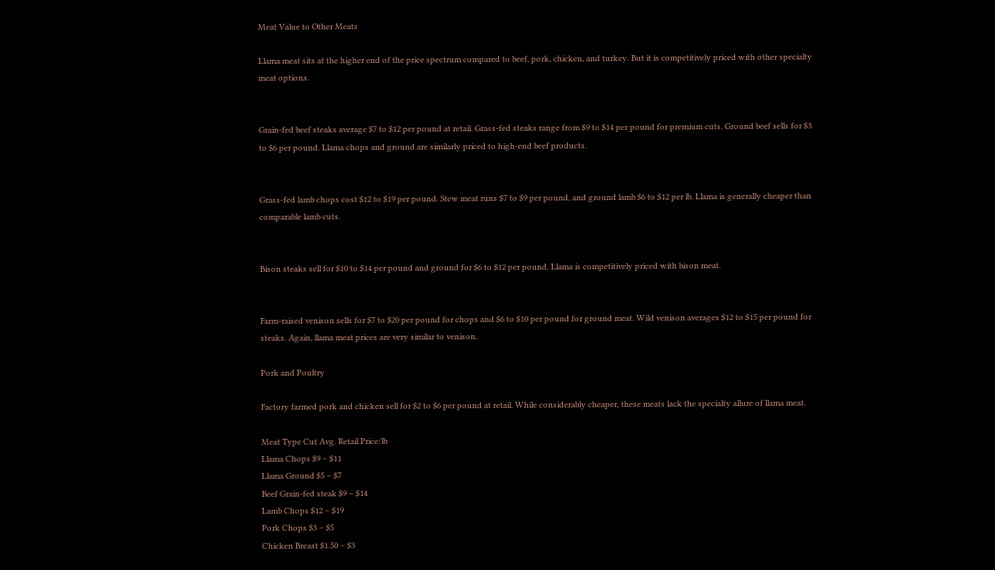Meat Value to Other Meats

Llama meat sits at the higher end of the price spectrum compared to beef, pork, chicken, and turkey. But it is competitively priced with other specialty meat options.


Grain-fed beef steaks average $7 to $12 per pound at retail. Grass-fed steaks range from $9 to $14 per pound for premium cuts. Ground beef sells for $3 to $6 per pound. Llama chops and ground are similarly priced to high-end beef products.


Grass-fed lamb chops cost $12 to $19 per pound. Stew meat runs $7 to $9 per pound, and ground lamb $6 to $12 per lb. Llama is generally cheaper than comparable lamb cuts.


Bison steaks sell for $10 to $14 per pound and ground for $6 to $12 per pound. Llama is competitively priced with bison meat.


Farm-raised venison sells for $7 to $20 per pound for chops and $6 to $10 per pound for ground meat. Wild venison averages $12 to $15 per pound for steaks. Again, llama meat prices are very similar to venison.

Pork and Poultry

Factory farmed pork and chicken sell for $2 to $6 per pound at retail. While considerably cheaper, these meats lack the specialty allure of llama meat.

Meat Type Cut Avg. Retail Price/lb
Llama Chops $9 – $11
Llama Ground $5 – $7
Beef Grain-fed steak $9 – $14
Lamb Chops $12 – $19
Pork Chops $3 – $5
Chicken Breast $1.50 – $3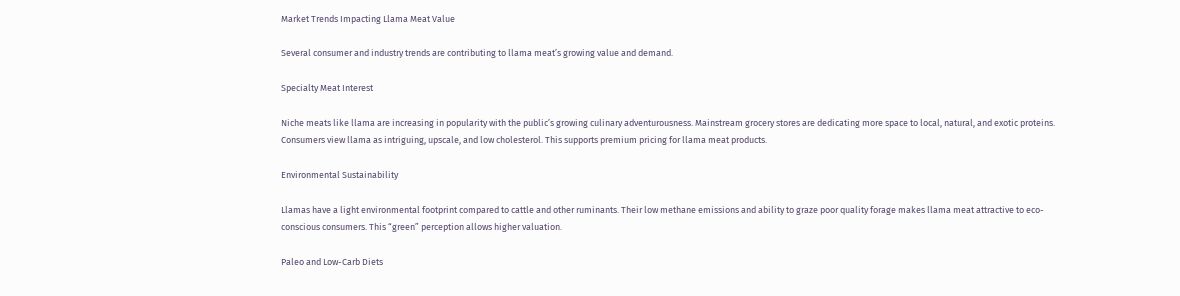Market Trends Impacting Llama Meat Value

Several consumer and industry trends are contributing to llama meat’s growing value and demand.

Specialty Meat Interest

Niche meats like llama are increasing in popularity with the public’s growing culinary adventurousness. Mainstream grocery stores are dedicating more space to local, natural, and exotic proteins. Consumers view llama as intriguing, upscale, and low cholesterol. This supports premium pricing for llama meat products.

Environmental Sustainability

Llamas have a light environmental footprint compared to cattle and other ruminants. Their low methane emissions and ability to graze poor quality forage makes llama meat attractive to eco-conscious consumers. This “green” perception allows higher valuation.

Paleo and Low-Carb Diets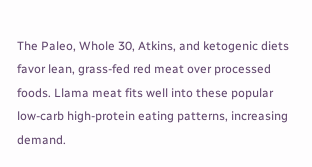The Paleo, Whole 30, Atkins, and ketogenic diets favor lean, grass-fed red meat over processed foods. Llama meat fits well into these popular low-carb high-protein eating patterns, increasing demand.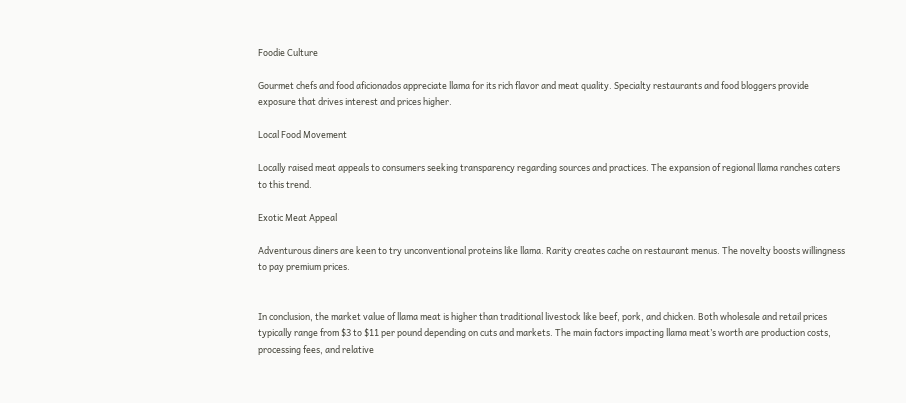Foodie Culture

Gourmet chefs and food aficionados appreciate llama for its rich flavor and meat quality. Specialty restaurants and food bloggers provide exposure that drives interest and prices higher.

Local Food Movement

Locally raised meat appeals to consumers seeking transparency regarding sources and practices. The expansion of regional llama ranches caters to this trend.

Exotic Meat Appeal

Adventurous diners are keen to try unconventional proteins like llama. Rarity creates cache on restaurant menus. The novelty boosts willingness to pay premium prices.


In conclusion, the market value of llama meat is higher than traditional livestock like beef, pork, and chicken. Both wholesale and retail prices typically range from $3 to $11 per pound depending on cuts and markets. The main factors impacting llama meat’s worth are production costs, processing fees, and relative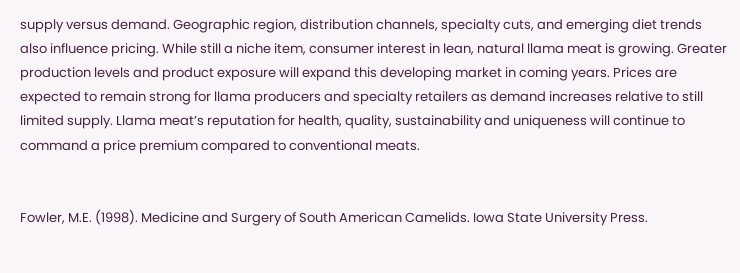supply versus demand. Geographic region, distribution channels, specialty cuts, and emerging diet trends also influence pricing. While still a niche item, consumer interest in lean, natural llama meat is growing. Greater production levels and product exposure will expand this developing market in coming years. Prices are expected to remain strong for llama producers and specialty retailers as demand increases relative to still limited supply. Llama meat’s reputation for health, quality, sustainability and uniqueness will continue to command a price premium compared to conventional meats.


Fowler, M.E. (1998). Medicine and Surgery of South American Camelids. Iowa State University Press.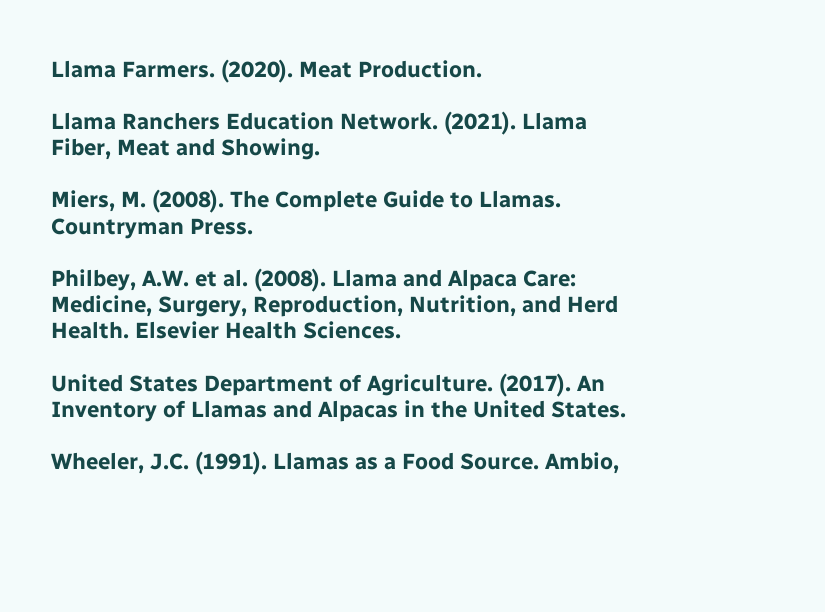Llama Farmers. (2020). Meat Production.

Llama Ranchers Education Network. (2021). Llama Fiber, Meat and Showing.

Miers, M. (2008). The Complete Guide to Llamas. Countryman Press.

Philbey, A.W. et al. (2008). Llama and Alpaca Care: Medicine, Surgery, Reproduction, Nutrition, and Herd Health. Elsevier Health Sciences.

United States Department of Agriculture. (2017). An Inventory of Llamas and Alpacas in the United States.

Wheeler, J.C. (1991). Llamas as a Food Source. Ambio,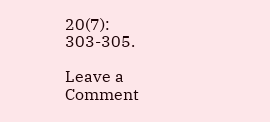20(7): 303-305.

Leave a Comment